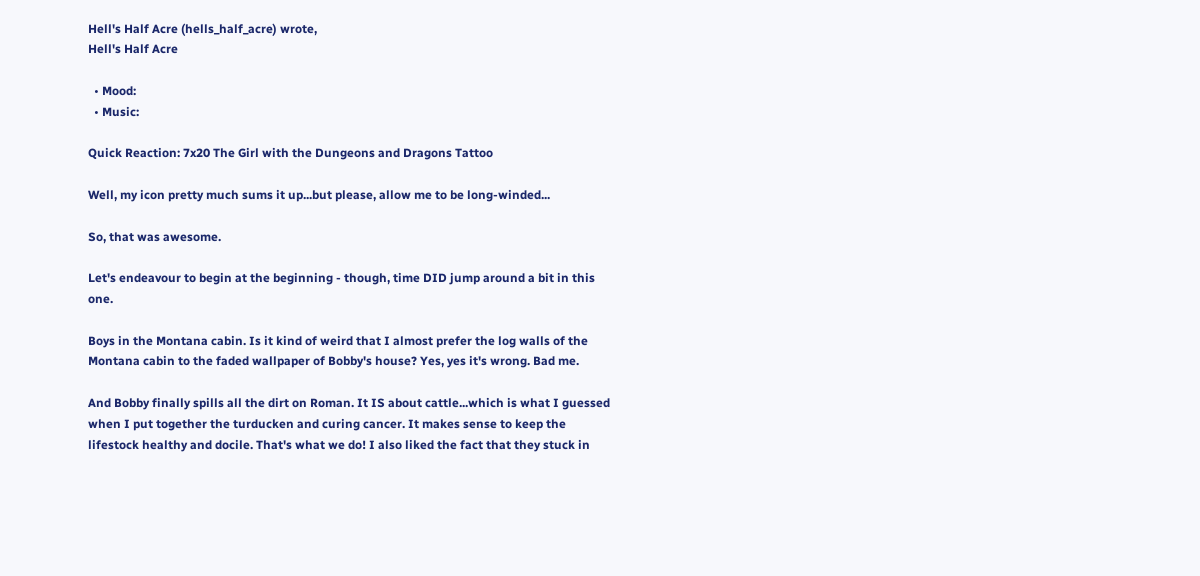Hell's Half Acre (hells_half_acre) wrote,
Hell's Half Acre

  • Mood:
  • Music:

Quick Reaction: 7x20 The Girl with the Dungeons and Dragons Tattoo

Well, my icon pretty much sums it up...but please, allow me to be long-winded...

So, that was awesome.

Let's endeavour to begin at the beginning - though, time DID jump around a bit in this one.

Boys in the Montana cabin. Is it kind of weird that I almost prefer the log walls of the Montana cabin to the faded wallpaper of Bobby's house? Yes, yes it's wrong. Bad me.

And Bobby finally spills all the dirt on Roman. It IS about cattle...which is what I guessed when I put together the turducken and curing cancer. It makes sense to keep the lifestock healthy and docile. That's what we do! I also liked the fact that they stuck in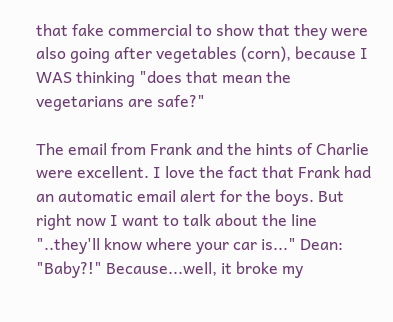that fake commercial to show that they were also going after vegetables (corn), because I WAS thinking "does that mean the vegetarians are safe?"

The email from Frank and the hints of Charlie were excellent. I love the fact that Frank had an automatic email alert for the boys. But right now I want to talk about the line "..they'll know where your car is..." Dean: "Baby?!" Because...well, it broke my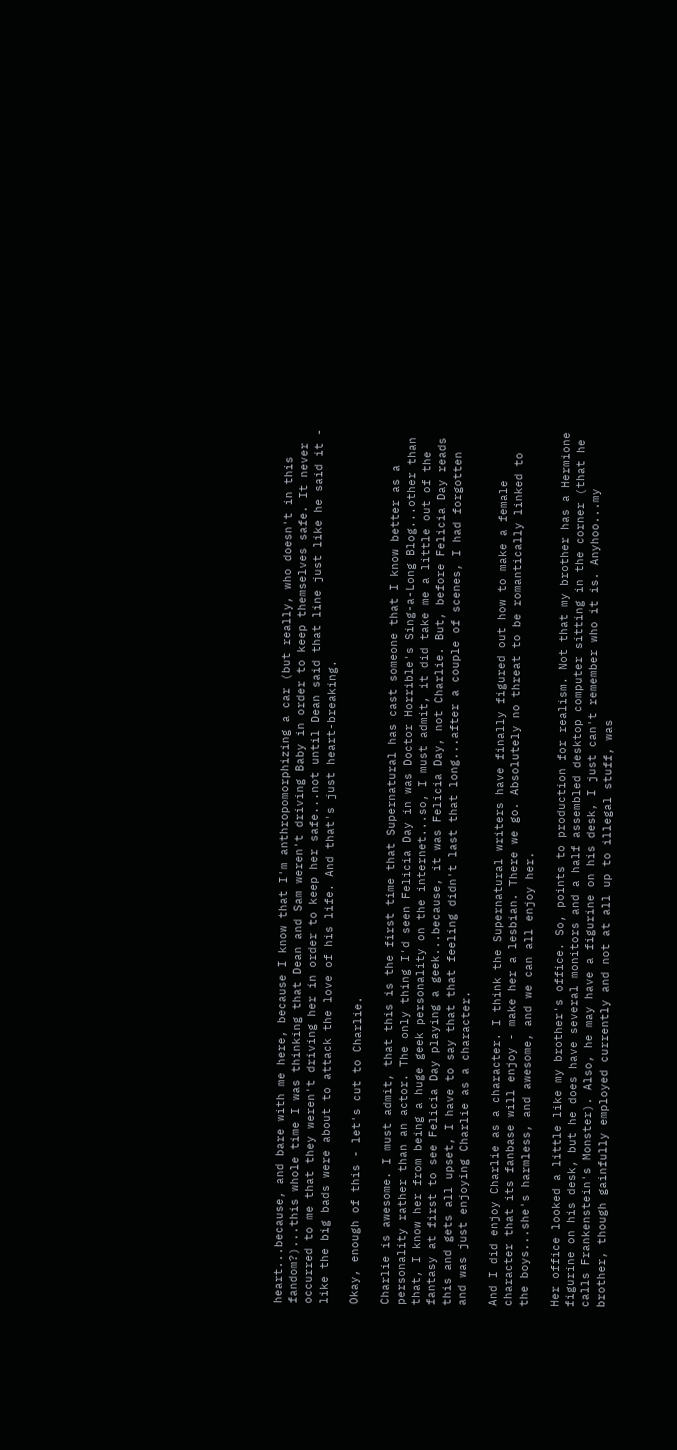heart...because, and bare with me here, because I know that I'm anthropomorphizing a car (but really, who doesn't in this fandom?)...this whole time I was thinking that Dean and Sam weren't driving Baby in order to keep themselves safe. It never occurred to me that they weren't driving her in order to keep her safe...not until Dean said that line just like he said it - like the big bads were about to attack the love of his life. And that's just heart-breaking.

Okay, enough of this - let's cut to Charlie.

Charlie is awesome. I must admit, that this is the first time that Supernatural has cast someone that I know better as a personality rather than an actor. The only thing I'd seen Felicia Day in was Doctor Horrible's Sing-a-Long Blog...other than that, I know her from being a huge geek personality on the internet...so, I must admit, it did take me a little out of the fantasy at first to see Felicia Day playing a geek...because, it was Felicia Day, not Charlie. But, before Felicia Day reads this and gets all upset, I have to say that that feeling didn't last that long...after a couple of scenes, I had forgotten and was just enjoying Charlie as a character.

And I did enjoy Charlie as a character. I think the Supernatural writers have finally figured out how to make a female character that its fanbase will enjoy - make her a lesbian. There we go. Absolutely no threat to be romantically linked to the boys...she's harmless, and awesome, and we can all enjoy her.

Her office looked a little like my brother's office. So, points to production for realism. Not that my brother has a Hermione figurine on his desk, but he does have several monitors and a half assembled desktop computer sitting in the corner (that he calls Frankenstein's Monster). Also, he may have a figurine on his desk, I just can't remember who it is. Anyhoo...my brother, though gainfully employed currently and not at all up to illegal stuff, was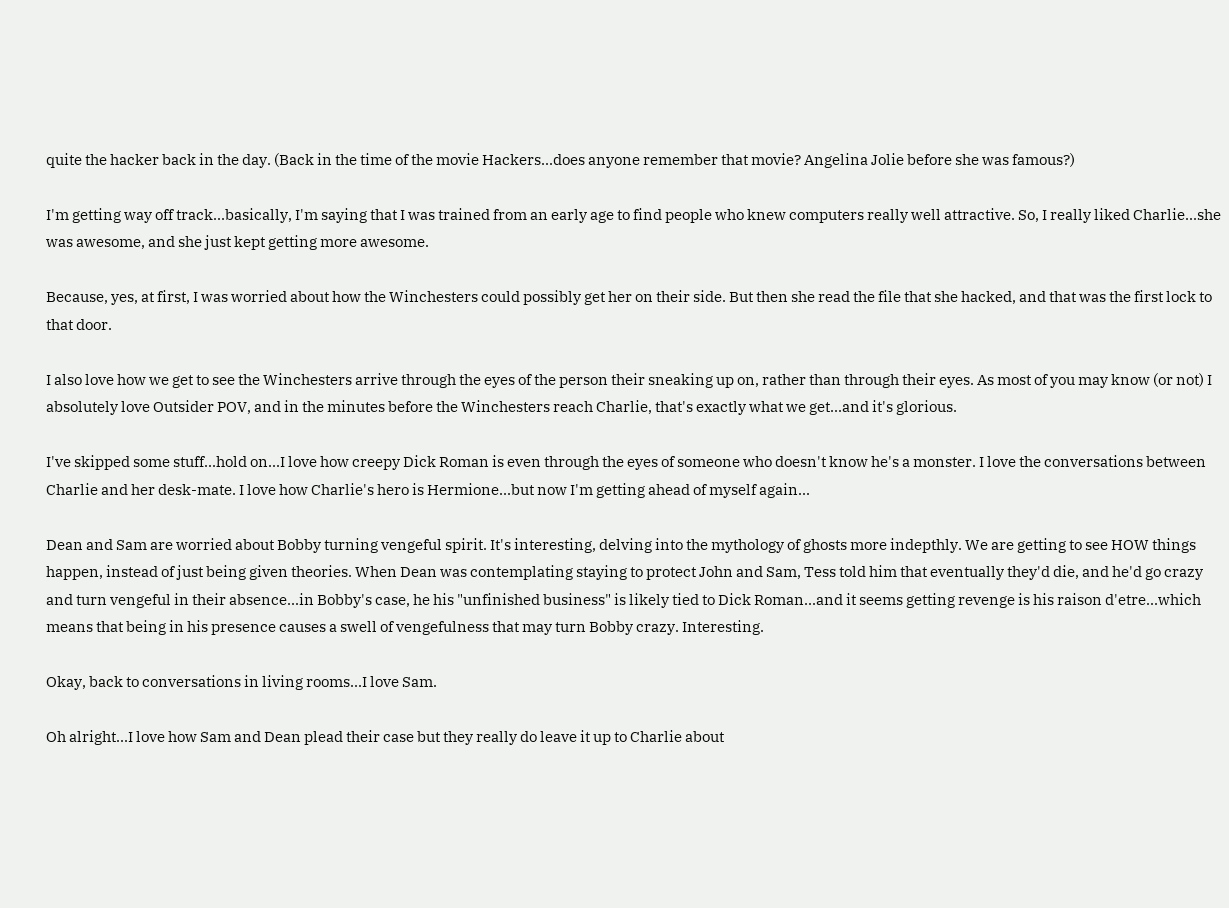quite the hacker back in the day. (Back in the time of the movie Hackers...does anyone remember that movie? Angelina Jolie before she was famous?)

I'm getting way off track...basically, I'm saying that I was trained from an early age to find people who knew computers really well attractive. So, I really liked Charlie...she was awesome, and she just kept getting more awesome.

Because, yes, at first, I was worried about how the Winchesters could possibly get her on their side. But then she read the file that she hacked, and that was the first lock to that door.

I also love how we get to see the Winchesters arrive through the eyes of the person their sneaking up on, rather than through their eyes. As most of you may know (or not) I absolutely love Outsider POV, and in the minutes before the Winchesters reach Charlie, that's exactly what we get...and it's glorious.

I've skipped some stuff...hold on...I love how creepy Dick Roman is even through the eyes of someone who doesn't know he's a monster. I love the conversations between Charlie and her desk-mate. I love how Charlie's hero is Hermione...but now I'm getting ahead of myself again...

Dean and Sam are worried about Bobby turning vengeful spirit. It's interesting, delving into the mythology of ghosts more indepthly. We are getting to see HOW things happen, instead of just being given theories. When Dean was contemplating staying to protect John and Sam, Tess told him that eventually they'd die, and he'd go crazy and turn vengeful in their absence...in Bobby's case, he his "unfinished business" is likely tied to Dick Roman...and it seems getting revenge is his raison d'etre...which means that being in his presence causes a swell of vengefulness that may turn Bobby crazy. Interesting.

Okay, back to conversations in living rooms...I love Sam.

Oh alright...I love how Sam and Dean plead their case but they really do leave it up to Charlie about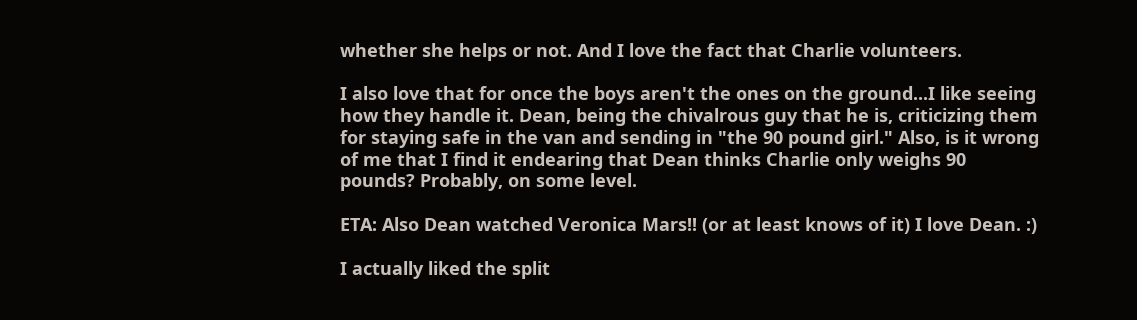whether she helps or not. And I love the fact that Charlie volunteers.

I also love that for once the boys aren't the ones on the ground...I like seeing how they handle it. Dean, being the chivalrous guy that he is, criticizing them for staying safe in the van and sending in "the 90 pound girl." Also, is it wrong of me that I find it endearing that Dean thinks Charlie only weighs 90 pounds? Probably, on some level.

ETA: Also Dean watched Veronica Mars!! (or at least knows of it) I love Dean. :)

I actually liked the split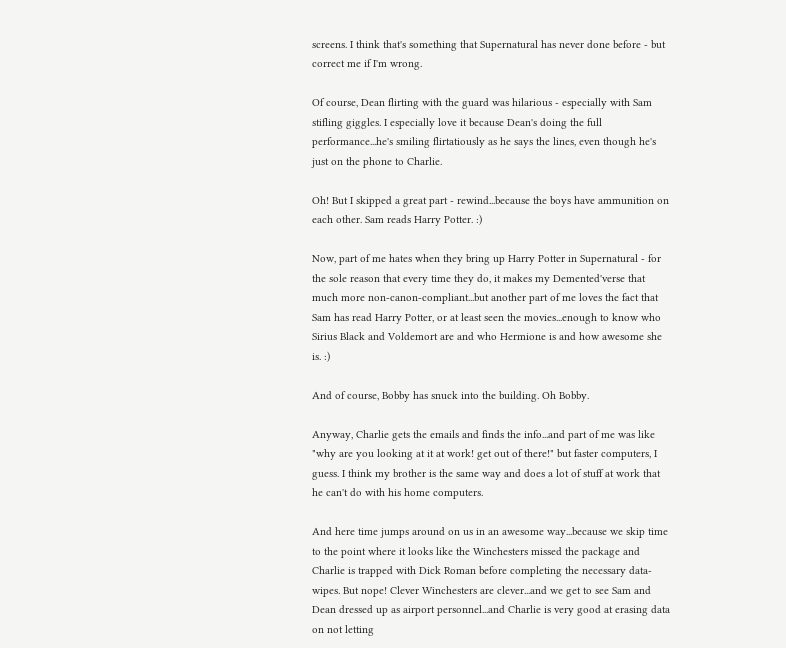screens. I think that's something that Supernatural has never done before - but correct me if I'm wrong.

Of course, Dean flirting with the guard was hilarious - especially with Sam stifling giggles. I especially love it because Dean's doing the full performance...he's smiling flirtatiously as he says the lines, even though he's just on the phone to Charlie.

Oh! But I skipped a great part - rewind...because the boys have ammunition on each other. Sam reads Harry Potter. :)

Now, part of me hates when they bring up Harry Potter in Supernatural - for the sole reason that every time they do, it makes my Demented'verse that much more non-canon-compliant...but another part of me loves the fact that Sam has read Harry Potter, or at least seen the movies...enough to know who Sirius Black and Voldemort are and who Hermione is and how awesome she is. :)

And of course, Bobby has snuck into the building. Oh Bobby.

Anyway, Charlie gets the emails and finds the info...and part of me was like "why are you looking at it at work! get out of there!" but faster computers, I guess. I think my brother is the same way and does a lot of stuff at work that he can't do with his home computers.

And here time jumps around on us in an awesome way...because we skip time to the point where it looks like the Winchesters missed the package and Charlie is trapped with Dick Roman before completing the necessary data-wipes. But nope! Clever Winchesters are clever...and we get to see Sam and Dean dressed up as airport personnel...and Charlie is very good at erasing data on not letting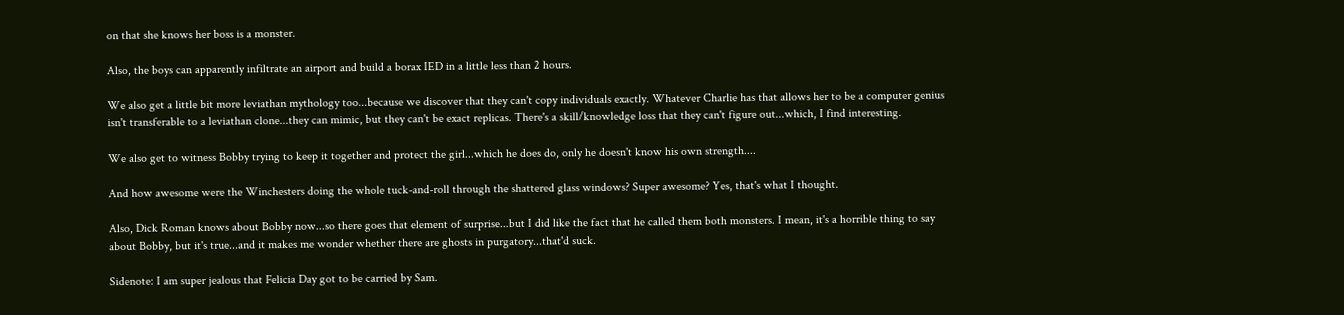on that she knows her boss is a monster.

Also, the boys can apparently infiltrate an airport and build a borax IED in a little less than 2 hours.

We also get a little bit more leviathan mythology too...because we discover that they can't copy individuals exactly. Whatever Charlie has that allows her to be a computer genius isn't transferable to a leviathan clone...they can mimic, but they can't be exact replicas. There's a skill/knowledge loss that they can't figure out...which, I find interesting.

We also get to witness Bobby trying to keep it together and protect the girl...which he does do, only he doesn't know his own strength....

And how awesome were the Winchesters doing the whole tuck-and-roll through the shattered glass windows? Super awesome? Yes, that's what I thought.

Also, Dick Roman knows about Bobby now...so there goes that element of surprise...but I did like the fact that he called them both monsters. I mean, it's a horrible thing to say about Bobby, but it's true...and it makes me wonder whether there are ghosts in purgatory...that'd suck.

Sidenote: I am super jealous that Felicia Day got to be carried by Sam.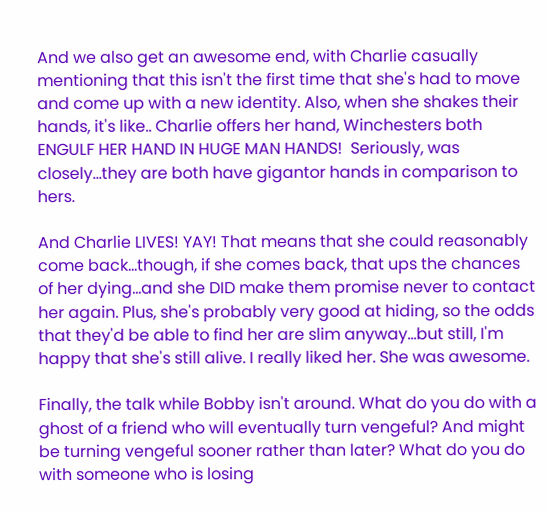And we also get an awesome end, with Charlie casually mentioning that this isn't the first time that she's had to move and come up with a new identity. Also, when she shakes their hands, it's like.. Charlie offers her hand, Winchesters both ENGULF HER HAND IN HUGE MAN HANDS!  Seriously, was closely...they are both have gigantor hands in comparison to hers.

And Charlie LIVES! YAY! That means that she could reasonably come back...though, if she comes back, that ups the chances of her dying...and she DID make them promise never to contact her again. Plus, she's probably very good at hiding, so the odds that they'd be able to find her are slim anyway...but still, I'm happy that she's still alive. I really liked her. She was awesome.

Finally, the talk while Bobby isn't around. What do you do with a ghost of a friend who will eventually turn vengeful? And might be turning vengeful sooner rather than later? What do you do with someone who is losing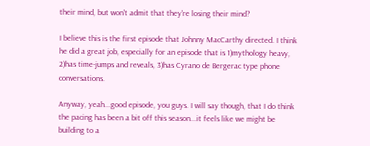their mind, but won't admit that they're losing their mind?

I believe this is the first episode that Johnny MacCarthy directed. I think he did a great job, especially for an episode that is 1)mythology heavy, 2)has time-jumps and reveals, 3)has Cyrano de Bergerac type phone conversations.

Anyway, yeah...good episode, you guys. I will say though, that I do think the pacing has been a bit off this season...it feels like we might be building to a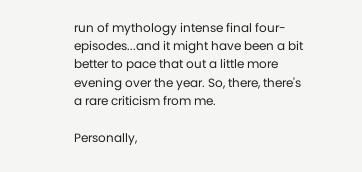run of mythology intense final four-episodes...and it might have been a bit better to pace that out a little more evening over the year. So, there, there's a rare criticism from me.

Personally,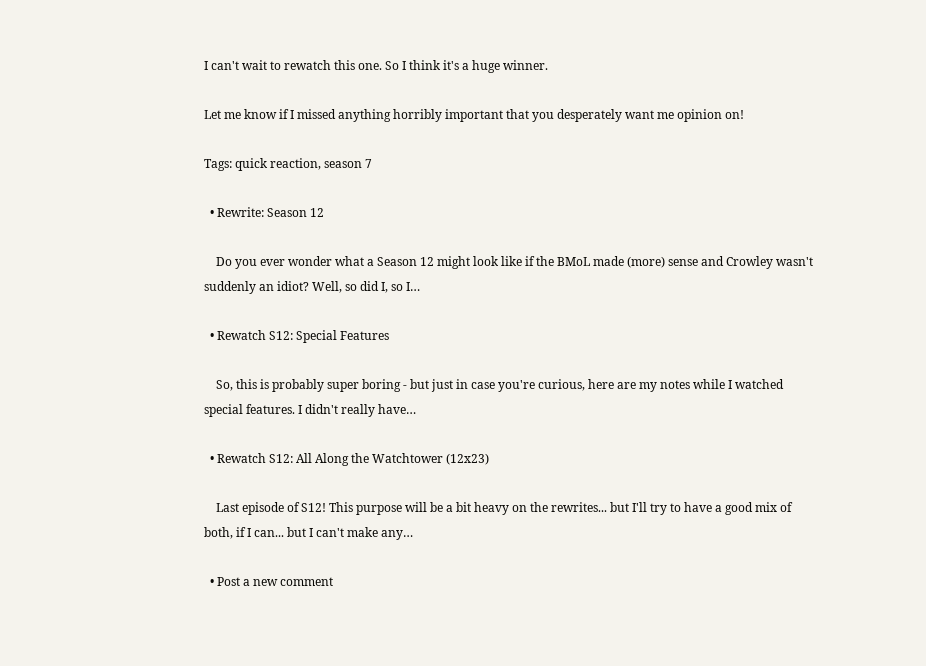I can't wait to rewatch this one. So I think it's a huge winner.

Let me know if I missed anything horribly important that you desperately want me opinion on!

Tags: quick reaction, season 7

  • Rewrite: Season 12

    Do you ever wonder what a Season 12 might look like if the BMoL made (more) sense and Crowley wasn't suddenly an idiot? Well, so did I, so I…

  • Rewatch S12: Special Features

    So, this is probably super boring - but just in case you're curious, here are my notes while I watched special features. I didn't really have…

  • Rewatch S12: All Along the Watchtower (12x23)

    Last episode of S12! This purpose will be a bit heavy on the rewrites... but I'll try to have a good mix of both, if I can... but I can't make any…

  • Post a new comment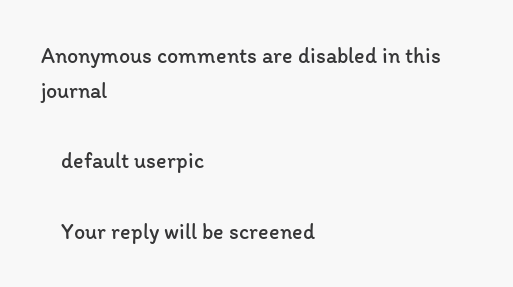Anonymous comments are disabled in this journal

    default userpic

    Your reply will be screened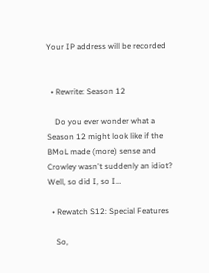Your IP address will be recorded


  • Rewrite: Season 12

    Do you ever wonder what a Season 12 might look like if the BMoL made (more) sense and Crowley wasn't suddenly an idiot? Well, so did I, so I…

  • Rewatch S12: Special Features

    So,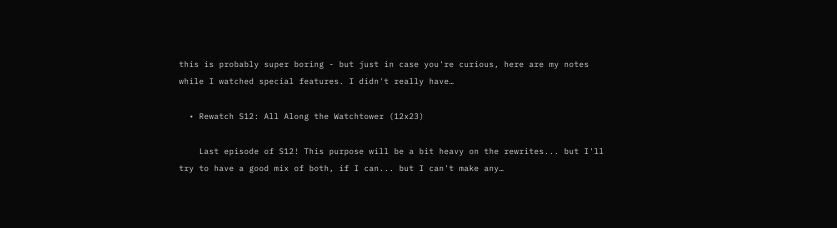this is probably super boring - but just in case you're curious, here are my notes while I watched special features. I didn't really have…

  • Rewatch S12: All Along the Watchtower (12x23)

    Last episode of S12! This purpose will be a bit heavy on the rewrites... but I'll try to have a good mix of both, if I can... but I can't make any…